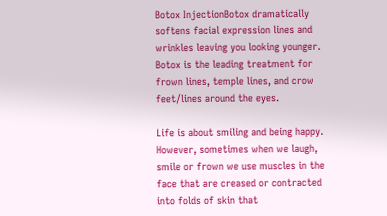Botox InjectionBotox dramatically softens facial expression lines and wrinkles leaving you looking younger. Botox is the leading treatment for frown lines, temple lines, and crow feet/lines around the eyes.

Life is about smiling and being happy. However, sometimes when we laugh, smile or frown we use muscles in the face that are creased or contracted into folds of skin that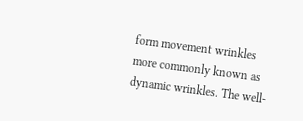form movement wrinkles more commonly known as dynamic wrinkles. The well-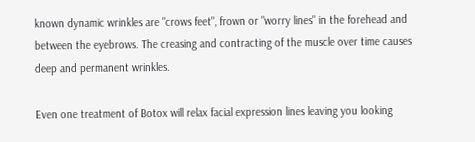known dynamic wrinkles are "crows feet", frown or "worry lines" in the forehead and between the eyebrows. The creasing and contracting of the muscle over time causes deep and permanent wrinkles.

Even one treatment of Botox will relax facial expression lines leaving you looking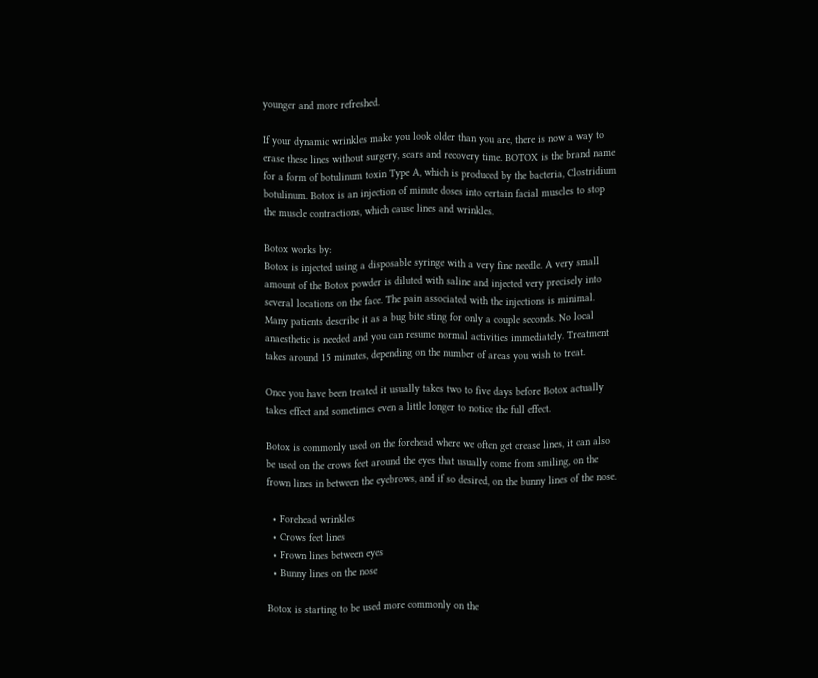younger and more refreshed.

If your dynamic wrinkles make you look older than you are, there is now a way to erase these lines without surgery, scars and recovery time. BOTOX is the brand name for a form of botulinum toxin Type A, which is produced by the bacteria, Clostridium botulinum. Botox is an injection of minute doses into certain facial muscles to stop the muscle contractions, which cause lines and wrinkles.

Botox works by:
Botox is injected using a disposable syringe with a very fine needle. A very small amount of the Botox powder is diluted with saline and injected very precisely into several locations on the face. The pain associated with the injections is minimal. Many patients describe it as a bug bite sting for only a couple seconds. No local anaesthetic is needed and you can resume normal activities immediately. Treatment takes around 15 minutes, depending on the number of areas you wish to treat.

Once you have been treated it usually takes two to five days before Botox actually takes effect and sometimes even a little longer to notice the full effect.

Botox is commonly used on the forehead where we often get crease lines, it can also be used on the crows feet around the eyes that usually come from smiling, on the frown lines in between the eyebrows, and if so desired, on the bunny lines of the nose.

  • Forehead wrinkles
  • Crows feet lines
  • Frown lines between eyes
  • Bunny lines on the nose

Botox is starting to be used more commonly on the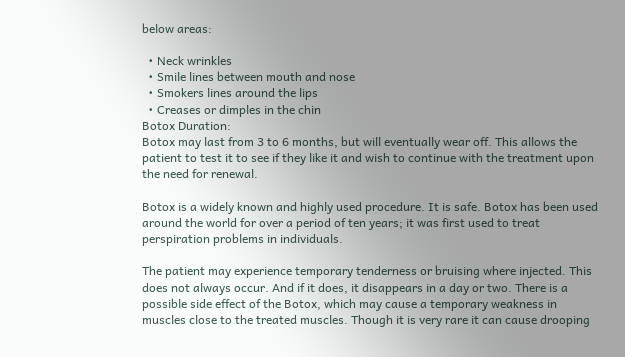below areas:

  • Neck wrinkles
  • Smile lines between mouth and nose
  • Smokers lines around the lips
  • Creases or dimples in the chin
Botox Duration:
Botox may last from 3 to 6 months, but will eventually wear off. This allows the patient to test it to see if they like it and wish to continue with the treatment upon the need for renewal.

Botox is a widely known and highly used procedure. It is safe. Botox has been used around the world for over a period of ten years; it was first used to treat perspiration problems in individuals.

The patient may experience temporary tenderness or bruising where injected. This does not always occur. And if it does, it disappears in a day or two. There is a possible side effect of the Botox, which may cause a temporary weakness in muscles close to the treated muscles. Though it is very rare it can cause drooping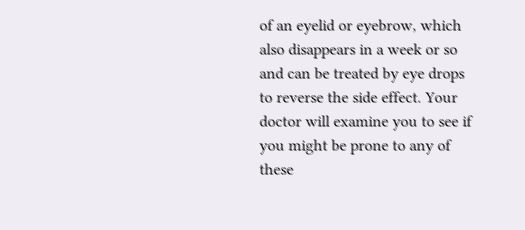of an eyelid or eyebrow, which also disappears in a week or so and can be treated by eye drops to reverse the side effect. Your doctor will examine you to see if you might be prone to any of these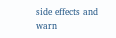side effects and warn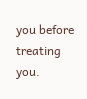you before treating you.